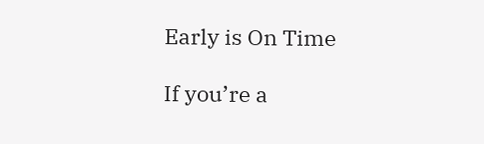Early is On Time

If you’re a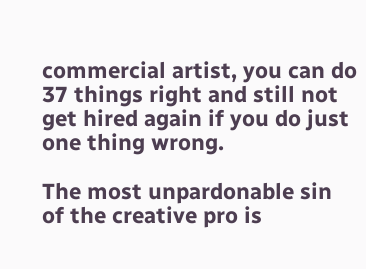commercial artist, you can do 37 things right and still not get hired again if you do just one thing wrong.

The most unpardonable sin of the creative pro is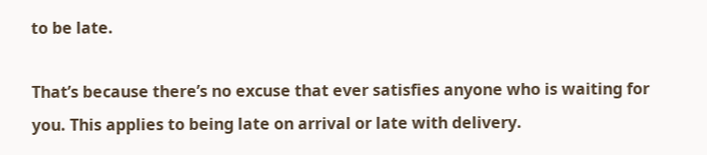to be late.

That’s because there’s no excuse that ever satisfies anyone who is waiting for you. This applies to being late on arrival or late with delivery.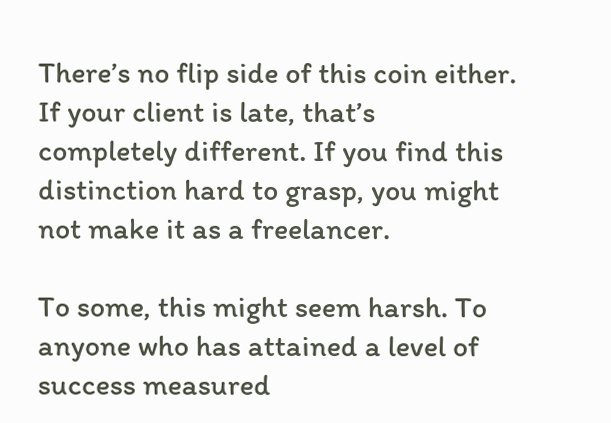There’s no flip side of this coin either. If your client is late, that’s completely different. If you find this distinction hard to grasp, you might not make it as a freelancer.

To some, this might seem harsh. To anyone who has attained a level of success measured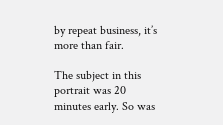by repeat business, it’s more than fair.

The subject in this portrait was 20 minutes early. So was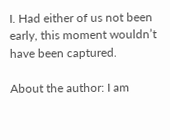I. Had either of us not been early, this moment wouldn’t have been captured.

About the author: I am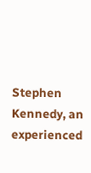Stephen Kennedy, an experienced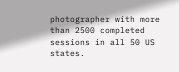photographer with more than 2500 completed sessions in all 50 US states.